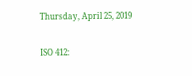Thursday, April 25, 2019

ISO 412: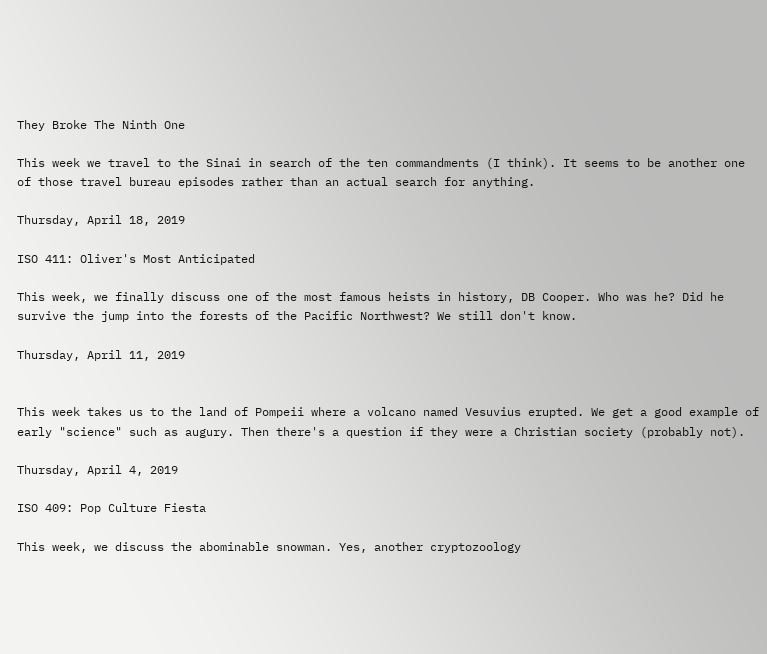They Broke The Ninth One

This week we travel to the Sinai in search of the ten commandments (I think). It seems to be another one of those travel bureau episodes rather than an actual search for anything.

Thursday, April 18, 2019

ISO 411: Oliver's Most Anticipated

This week, we finally discuss one of the most famous heists in history, DB Cooper. Who was he? Did he survive the jump into the forests of the Pacific Northwest? We still don't know.

Thursday, April 11, 2019


This week takes us to the land of Pompeii where a volcano named Vesuvius erupted. We get a good example of early "science" such as augury. Then there's a question if they were a Christian society (probably not).

Thursday, April 4, 2019

ISO 409: Pop Culture Fiesta

This week, we discuss the abominable snowman. Yes, another cryptozoology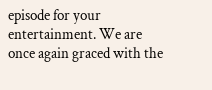episode for your entertainment. We are once again graced with the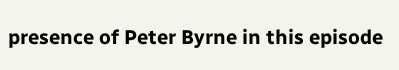presence of Peter Byrne in this episode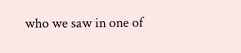who we saw in one of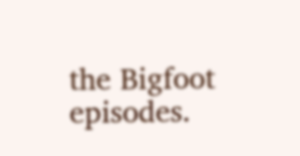the Bigfoot episodes.